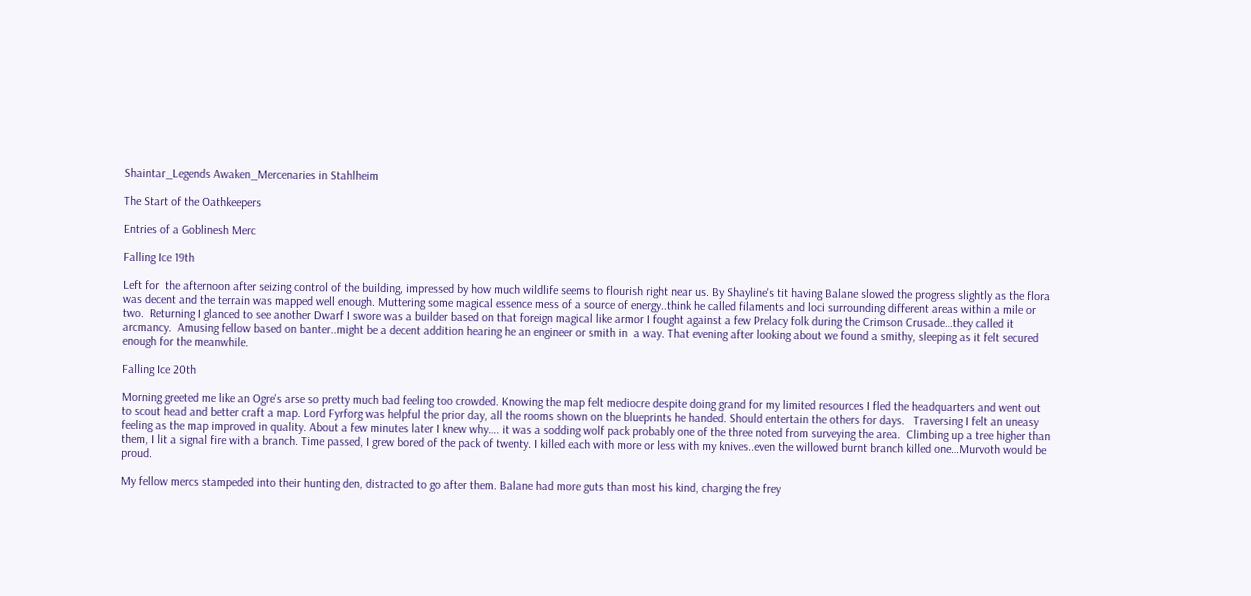Shaintar_Legends Awaken_Mercenaries in Stahlheim

The Start of the Oathkeepers

Entries of a Goblinesh Merc

Falling Ice 19th

Left for  the afternoon after seizing control of the building, impressed by how much wildlife seems to flourish right near us. By Shayline's tit having Balane slowed the progress slightly as the flora was decent and the terrain was mapped well enough. Muttering some magical essence mess of a source of energy..think he called filaments and loci surrounding different areas within a mile or two.  Returning I glanced to see another Dwarf I swore was a builder based on that foreign magical like armor I fought against a few Prelacy folk during the Crimson Crusade…they called it arcmancy.  Amusing fellow based on banter..might be a decent addition hearing he an engineer or smith in  a way. That evening after looking about we found a smithy, sleeping as it felt secured enough for the meanwhile.

Falling Ice 20th

Morning greeted me like an Ogre's arse so pretty much bad feeling too crowded. Knowing the map felt mediocre despite doing grand for my limited resources I fled the headquarters and went out to scout head and better craft a map. Lord Fyrforg was helpful the prior day, all the rooms shown on the blueprints he handed. Should entertain the others for days.   Traversing I felt an uneasy feeling as the map improved in quality. About a few minutes later I knew why…. it was a sodding wolf pack probably one of the three noted from surveying the area.  Climbing up a tree higher than them, I lit a signal fire with a branch. Time passed, I grew bored of the pack of twenty. I killed each with more or less with my knives..even the willowed burnt branch killed one…Murvoth would be proud.

My fellow mercs stampeded into their hunting den, distracted to go after them. Balane had more guts than most his kind, charging the frey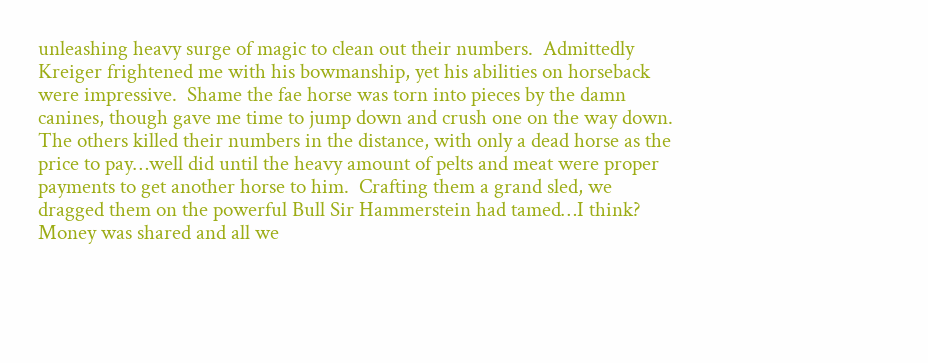unleashing heavy surge of magic to clean out their numbers.  Admittedly Kreiger frightened me with his bowmanship, yet his abilities on horseback were impressive.  Shame the fae horse was torn into pieces by the damn canines, though gave me time to jump down and crush one on the way down.  The others killed their numbers in the distance, with only a dead horse as the price to pay…well did until the heavy amount of pelts and meat were proper payments to get another horse to him.  Crafting them a grand sled, we dragged them on the powerful Bull Sir Hammerstein had tamed…I think? Money was shared and all we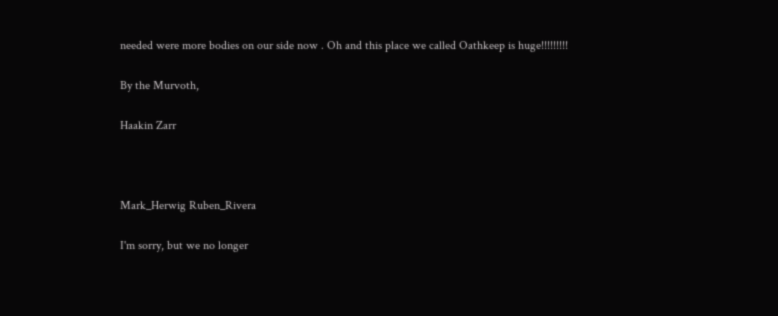needed were more bodies on our side now . Oh and this place we called Oathkeep is huge!!!!!!!!!

By the Murvoth,

Haakin Zarr



Mark_Herwig Ruben_Rivera

I'm sorry, but we no longer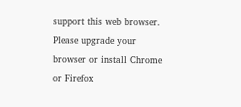support this web browser. Please upgrade your browser or install Chrome or Firefox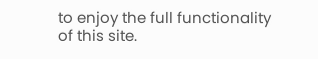to enjoy the full functionality of this site.